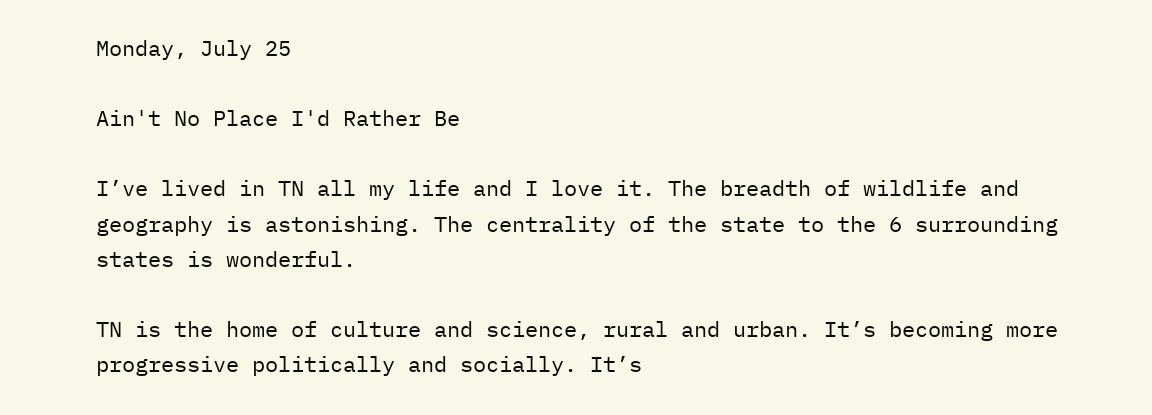Monday, July 25

Ain't No Place I'd Rather Be

I’ve lived in TN all my life and I love it. The breadth of wildlife and geography is astonishing. The centrality of the state to the 6 surrounding states is wonderful.

TN is the home of culture and science, rural and urban. It’s becoming more progressive politically and socially. It’s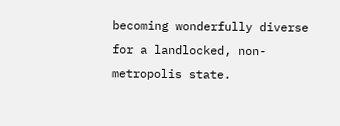becoming wonderfully diverse for a landlocked, non-metropolis state.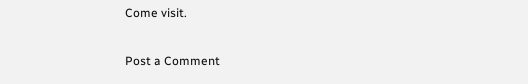Come visit.

Post a Comment